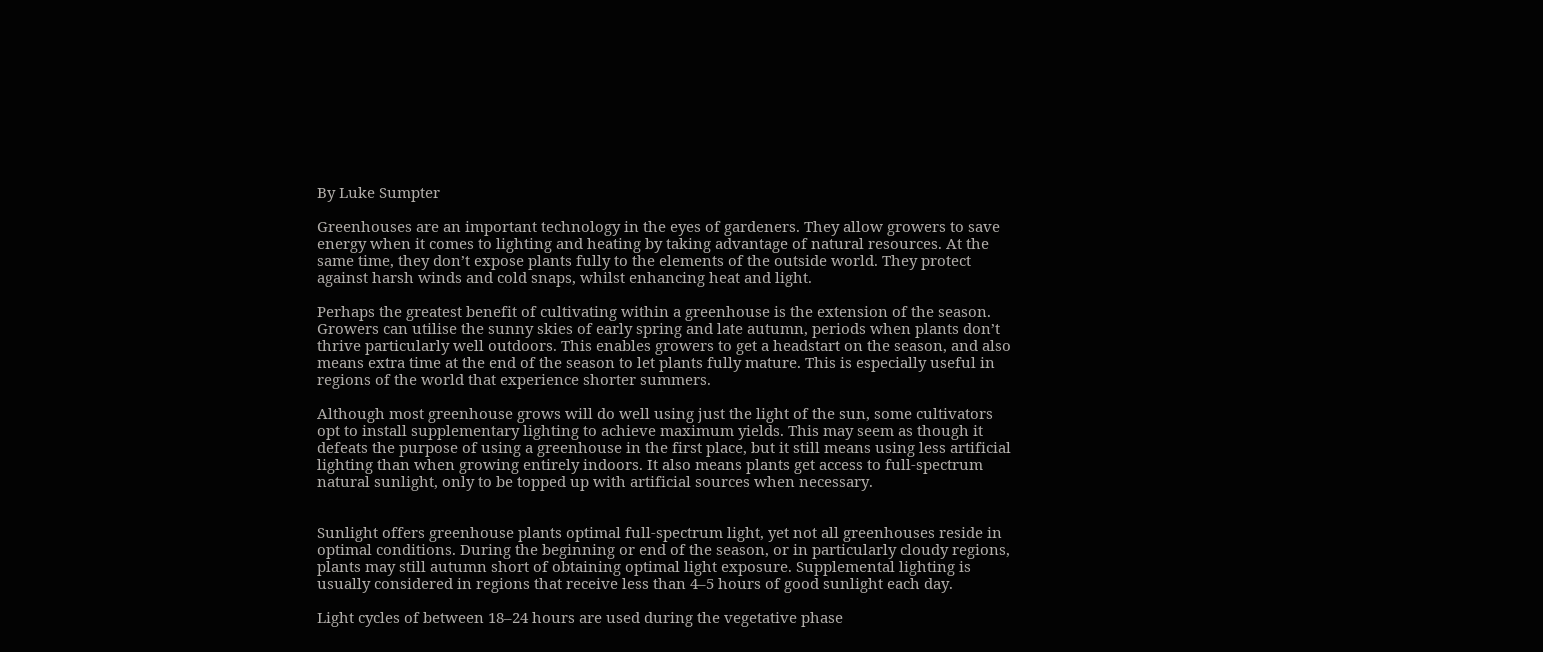By Luke Sumpter

Greenhouses are an important technology in the eyes of gardeners. They allow growers to save energy when it comes to lighting and heating by taking advantage of natural resources. At the same time, they don’t expose plants fully to the elements of the outside world. They protect against harsh winds and cold snaps, whilst enhancing heat and light.

Perhaps the greatest benefit of cultivating within a greenhouse is the extension of the season. Growers can utilise the sunny skies of early spring and late autumn, periods when plants don’t thrive particularly well outdoors. This enables growers to get a headstart on the season, and also means extra time at the end of the season to let plants fully mature. This is especially useful in regions of the world that experience shorter summers.

Although most greenhouse grows will do well using just the light of the sun, some cultivators opt to install supplementary lighting to achieve maximum yields. This may seem as though it defeats the purpose of using a greenhouse in the first place, but it still means using less artificial lighting than when growing entirely indoors. It also means plants get access to full-spectrum natural sunlight, only to be topped up with artificial sources when necessary.


Sunlight offers greenhouse plants optimal full-spectrum light, yet not all greenhouses reside in optimal conditions. During the beginning or end of the season, or in particularly cloudy regions, plants may still autumn short of obtaining optimal light exposure. Supplemental lighting is usually considered in regions that receive less than 4–5 hours of good sunlight each day.

Light cycles of between 18–24 hours are used during the vegetative phase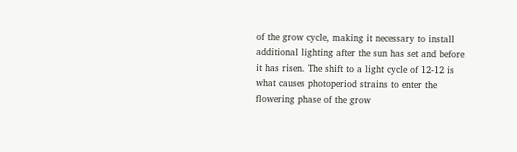of the grow cycle, making it necessary to install additional lighting after the sun has set and before it has risen. The shift to a light cycle of 12-12 is what causes photoperiod strains to enter the flowering phase of the grow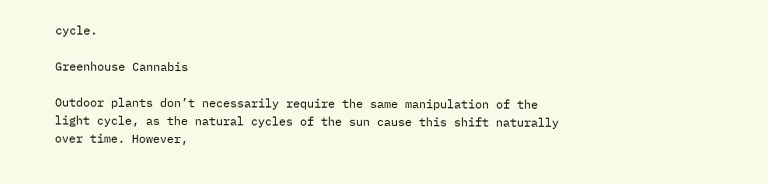cycle.

Greenhouse Cannabis

Outdoor plants don’t necessarily require the same manipulation of the light cycle, as the natural cycles of the sun cause this shift naturally over time. However,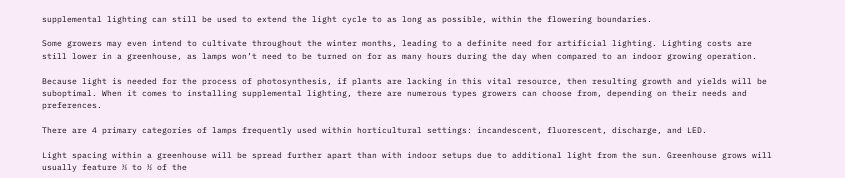supplemental lighting can still be used to extend the light cycle to as long as possible, within the flowering boundaries.

Some growers may even intend to cultivate throughout the winter months, leading to a definite need for artificial lighting. Lighting costs are still lower in a greenhouse, as lamps won’t need to be turned on for as many hours during the day when compared to an indoor growing operation.

Because light is needed for the process of photosynthesis, if plants are lacking in this vital resource, then resulting growth and yields will be suboptimal. When it comes to installing supplemental lighting, there are numerous types growers can choose from, depending on their needs and preferences.

There are 4 primary categories of lamps frequently used within horticultural settings: incandescent, fluorescent, discharge, and LED.

Light spacing within a greenhouse will be spread further apart than with indoor setups due to additional light from the sun. Greenhouse grows will usually feature ⅓ to ½ of the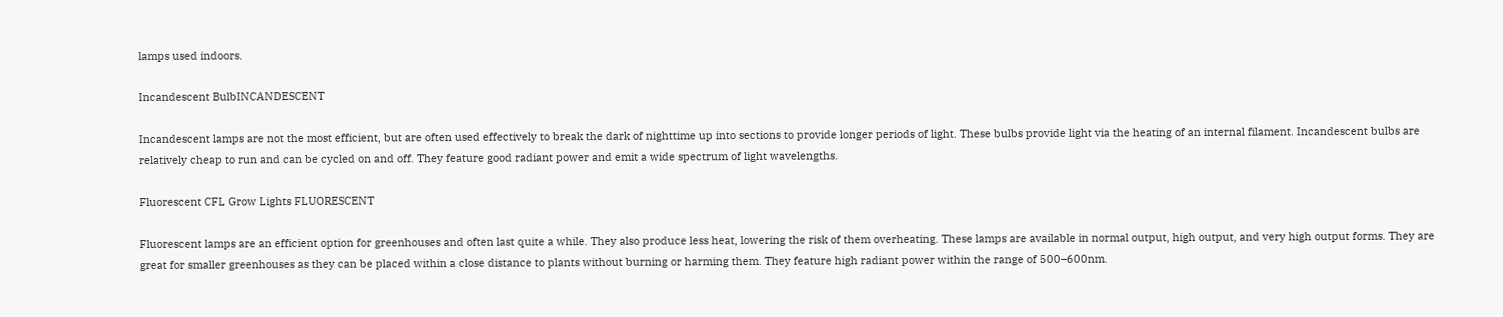lamps used indoors.

Incandescent BulbINCANDESCENT

Incandescent lamps are not the most efficient, but are often used effectively to break the dark of nighttime up into sections to provide longer periods of light. These bulbs provide light via the heating of an internal filament. Incandescent bulbs are relatively cheap to run and can be cycled on and off. They feature good radiant power and emit a wide spectrum of light wavelengths.

Fluorescent CFL Grow Lights FLUORESCENT

Fluorescent lamps are an efficient option for greenhouses and often last quite a while. They also produce less heat, lowering the risk of them overheating. These lamps are available in normal output, high output, and very high output forms. They are great for smaller greenhouses as they can be placed within a close distance to plants without burning or harming them. They feature high radiant power within the range of 500–600nm.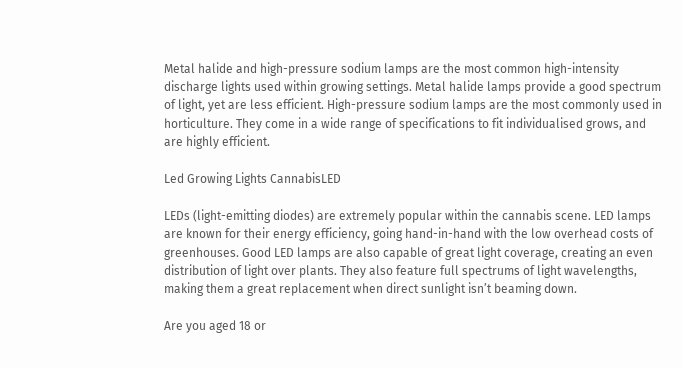Metal halide and high-pressure sodium lamps are the most common high-intensity discharge lights used within growing settings. Metal halide lamps provide a good spectrum of light, yet are less efficient. High-pressure sodium lamps are the most commonly used in horticulture. They come in a wide range of specifications to fit individualised grows, and are highly efficient.

Led Growing Lights CannabisLED

LEDs (light-emitting diodes) are extremely popular within the cannabis scene. LED lamps are known for their energy efficiency, going hand-in-hand with the low overhead costs of greenhouses. Good LED lamps are also capable of great light coverage, creating an even distribution of light over plants. They also feature full spectrums of light wavelengths, making them a great replacement when direct sunlight isn’t beaming down.

Are you aged 18 or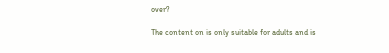over?

The content on is only suitable for adults and is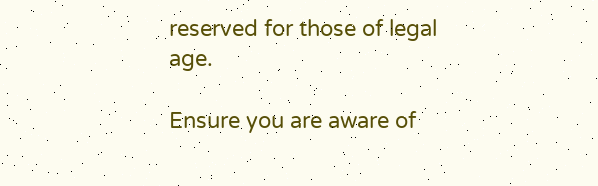reserved for those of legal age.

Ensure you are aware of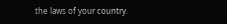the laws of your country.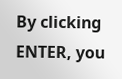By clicking ENTER, you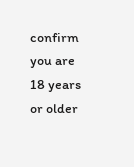confirm
you are
18 years or older